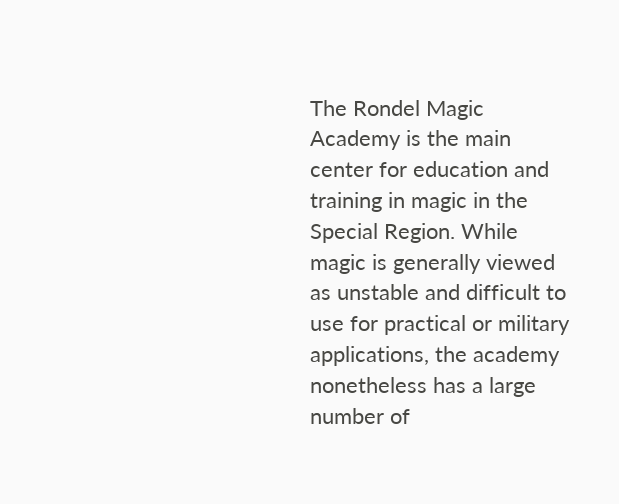The Rondel Magic Academy is the main center for education and training in magic in the Special Region. While magic is generally viewed as unstable and difficult to use for practical or military applications, the academy nonetheless has a large number of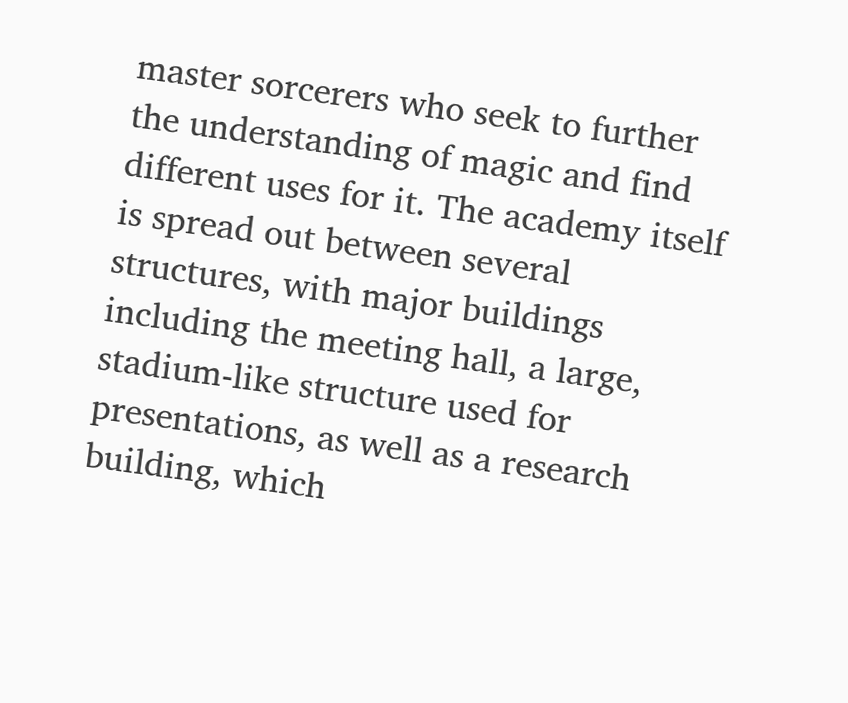master sorcerers who seek to further the understanding of magic and find different uses for it. The academy itself is spread out between several structures, with major buildings including the meeting hall, a large, stadium-like structure used for presentations, as well as a research building, which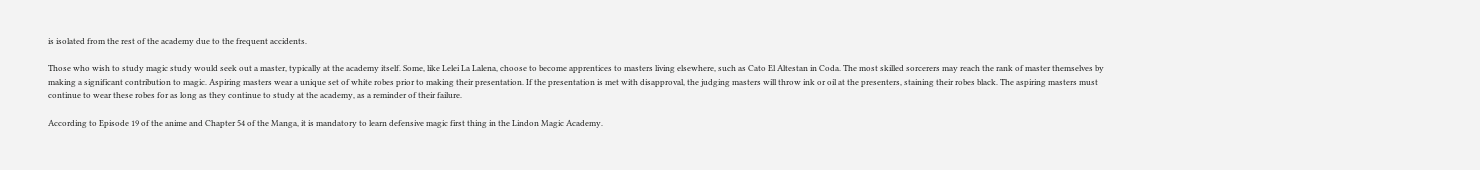is isolated from the rest of the academy due to the frequent accidents.

Those who wish to study magic study would seek out a master, typically at the academy itself. Some, like Lelei La Lalena, choose to become apprentices to masters living elsewhere, such as Cato El Altestan in Coda. The most skilled sorcerers may reach the rank of master themselves by making a significant contribution to magic. Aspiring masters wear a unique set of white robes prior to making their presentation. If the presentation is met with disapproval, the judging masters will throw ink or oil at the presenters, staining their robes black. The aspiring masters must continue to wear these robes for as long as they continue to study at the academy, as a reminder of their failure.

According to Episode 19 of the anime and Chapter 54 of the Manga, it is mandatory to learn defensive magic first thing in the Lindon Magic Academy.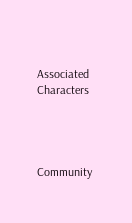Associated Characters




Community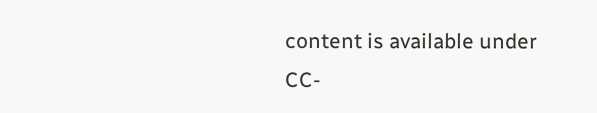content is available under CC-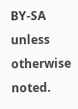BY-SA unless otherwise noted.